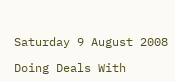Saturday 9 August 2008

Doing Deals With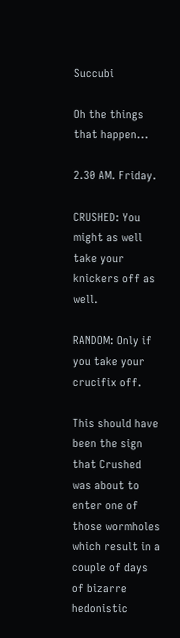Succubi

Oh the things that happen...

2.30 AM. Friday.

CRUSHED: You might as well take your knickers off as well.

RANDOM: Only if you take your crucifix off.

This should have been the sign that Crushed was about to enter one of those wormholes which result in a couple of days of bizarre hedonistic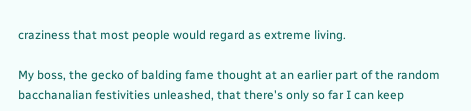craziness that most people would regard as extreme living.

My boss, the gecko of balding fame thought at an earlier part of the random bacchanalian festivities unleashed, that there's only so far I can keep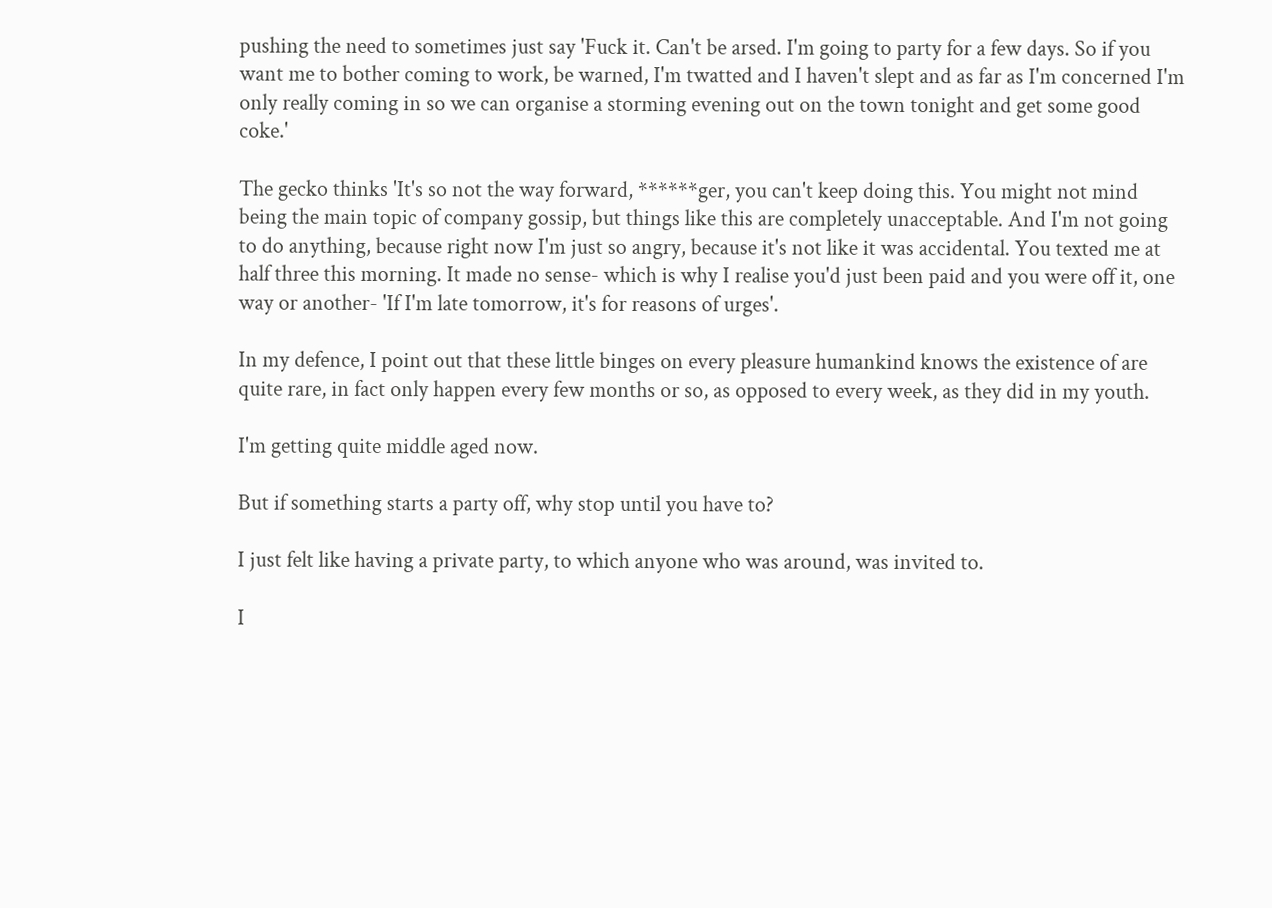pushing the need to sometimes just say 'Fuck it. Can't be arsed. I'm going to party for a few days. So if you want me to bother coming to work, be warned, I'm twatted and I haven't slept and as far as I'm concerned I'm only really coming in so we can organise a storming evening out on the town tonight and get some good coke.'

The gecko thinks 'It's so not the way forward, ******ger, you can't keep doing this. You might not mind being the main topic of company gossip, but things like this are completely unacceptable. And I'm not going to do anything, because right now I'm just so angry, because it's not like it was accidental. You texted me at half three this morning. It made no sense- which is why I realise you'd just been paid and you were off it, one way or another- 'If I'm late tomorrow, it's for reasons of urges'.

In my defence, I point out that these little binges on every pleasure humankind knows the existence of are quite rare, in fact only happen every few months or so, as opposed to every week, as they did in my youth.

I'm getting quite middle aged now.

But if something starts a party off, why stop until you have to?

I just felt like having a private party, to which anyone who was around, was invited to.

I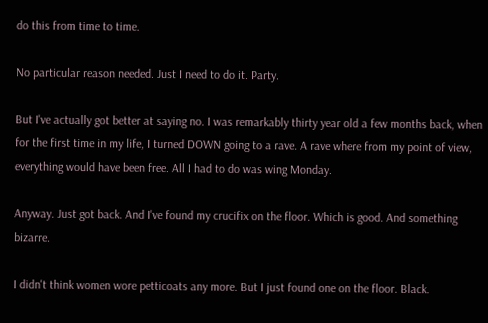do this from time to time.

No particular reason needed. Just I need to do it. Party.

But I've actually got better at saying no. I was remarkably thirty year old a few months back, when for the first time in my life, I turned DOWN going to a rave. A rave where from my point of view, everything would have been free. All I had to do was wing Monday.

Anyway. Just got back. And I've found my crucifix on the floor. Which is good. And something bizarre.

I didn't think women wore petticoats any more. But I just found one on the floor. Black.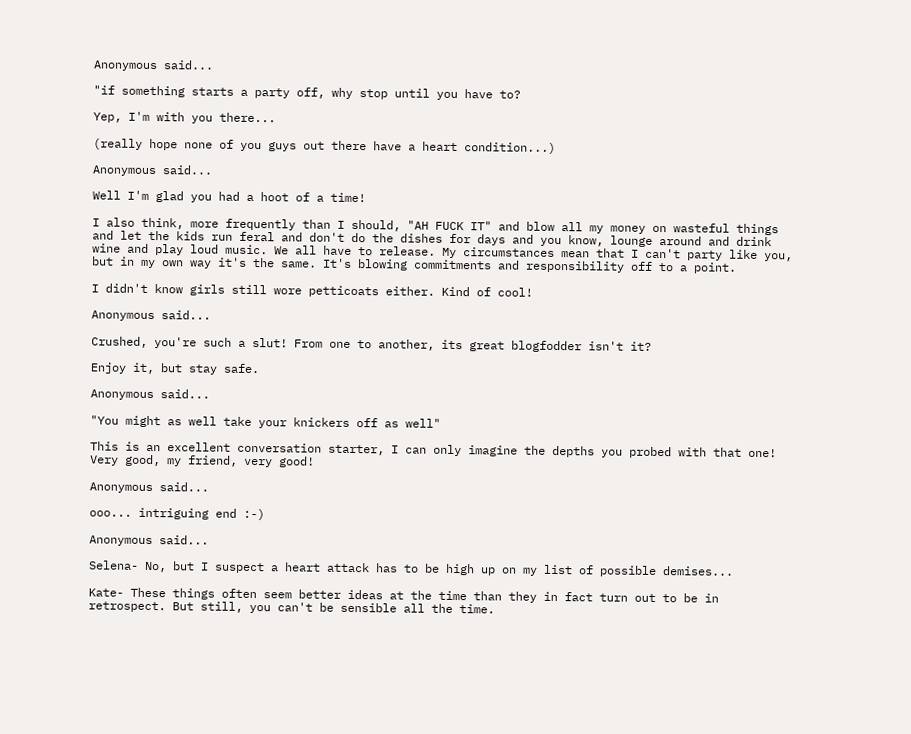Anonymous said...

"if something starts a party off, why stop until you have to?

Yep, I'm with you there...

(really hope none of you guys out there have a heart condition...)

Anonymous said...

Well I'm glad you had a hoot of a time!

I also think, more frequently than I should, "AH FUCK IT" and blow all my money on wasteful things and let the kids run feral and don't do the dishes for days and you know, lounge around and drink wine and play loud music. We all have to release. My circumstances mean that I can't party like you, but in my own way it's the same. It's blowing commitments and responsibility off to a point.

I didn't know girls still wore petticoats either. Kind of cool!

Anonymous said...

Crushed, you're such a slut! From one to another, its great blogfodder isn't it?

Enjoy it, but stay safe.

Anonymous said...

"You might as well take your knickers off as well"

This is an excellent conversation starter, I can only imagine the depths you probed with that one! Very good, my friend, very good!

Anonymous said...

ooo... intriguing end :-)

Anonymous said...

Selena- No, but I suspect a heart attack has to be high up on my list of possible demises...

Kate- These things often seem better ideas at the time than they in fact turn out to be in retrospect. But still, you can't be sensible all the time.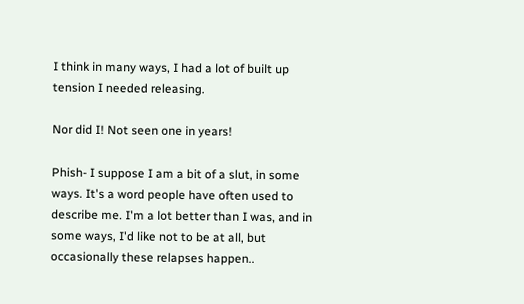I think in many ways, I had a lot of built up tension I needed releasing.

Nor did I! Not seen one in years!

Phish- I suppose I am a bit of a slut, in some ways. It's a word people have often used to describe me. I'm a lot better than I was, and in some ways, I'd like not to be at all, but occasionally these relapses happen..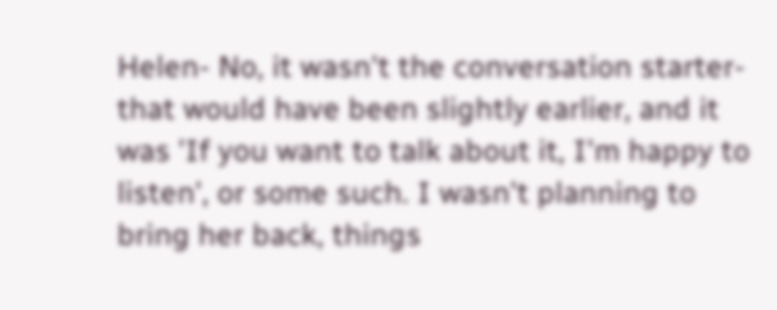Helen- No, it wasn't the conversation starter- that would have been slightly earlier, and it was 'If you want to talk about it, I'm happy to listen', or some such. I wasn't planning to bring her back, things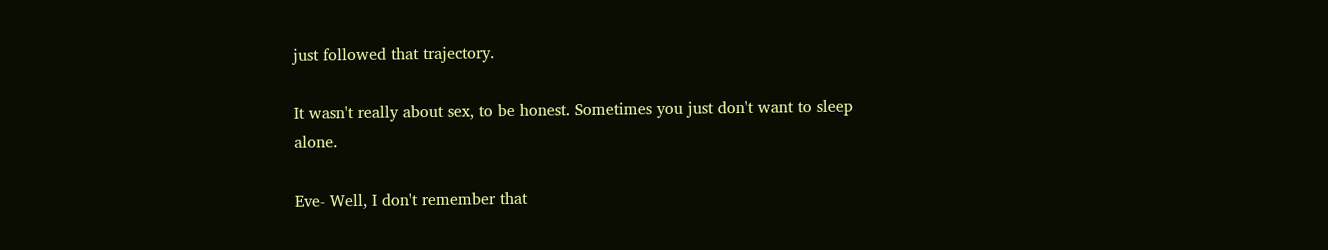just followed that trajectory.

It wasn't really about sex, to be honest. Sometimes you just don't want to sleep alone.

Eve- Well, I don't remember that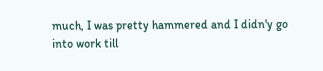much, I was pretty hammered and I didn'y go into work till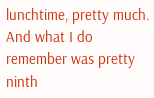lunchtime, pretty much. And what I do remember was pretty ninth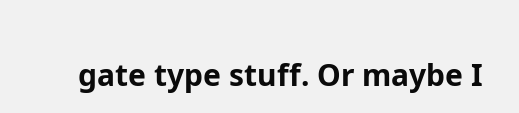gate type stuff. Or maybe I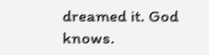dreamed it. God knows.